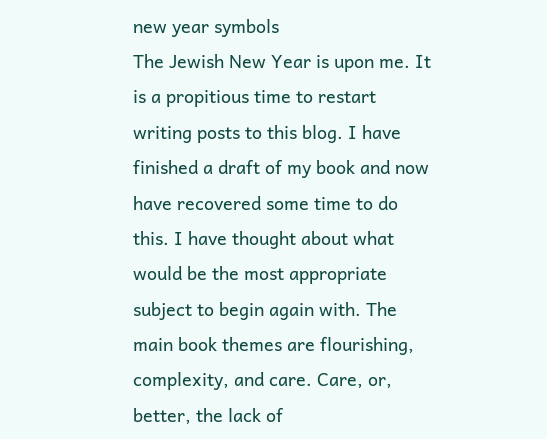new year symbols
The Jewish New Year is upon me. It is a propitious time to restart writing posts to this blog. I have finished a draft of my book and now have recovered some time to do this. I have thought about what would be the most appropriate subject to begin again with. The main book themes are flourishing, complexity, and care. Care, or, better, the lack of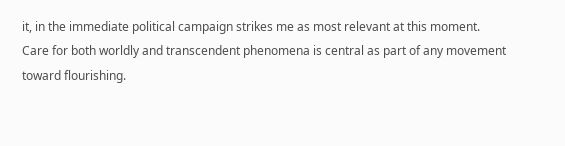it, in the immediate political campaign strikes me as most relevant at this moment.
Care for both worldly and transcendent phenomena is central as part of any movement toward flourishing.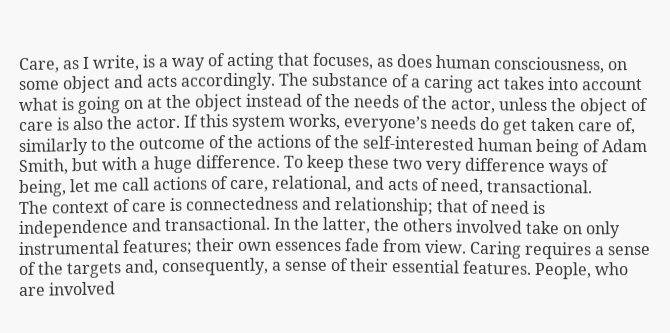Care, as I write, is a way of acting that focuses, as does human consciousness, on some object and acts accordingly. The substance of a caring act takes into account what is going on at the object instead of the needs of the actor, unless the object of care is also the actor. If this system works, everyone’s needs do get taken care of, similarly to the outcome of the actions of the self-interested human being of Adam Smith, but with a huge difference. To keep these two very difference ways of being, let me call actions of care, relational, and acts of need, transactional.
The context of care is connectedness and relationship; that of need is independence and transactional. In the latter, the others involved take on only instrumental features; their own essences fade from view. Caring requires a sense of the targets and, consequently, a sense of their essential features. People, who are involved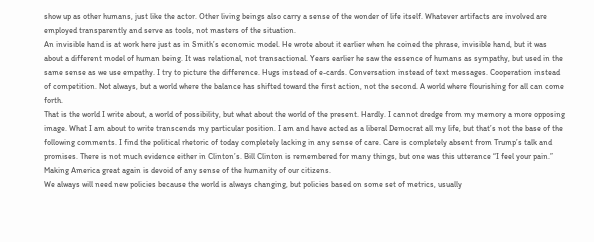show up as other humans, just like the actor. Other living beings also carry a sense of the wonder of life itself. Whatever artifacts are involved are employed transparently and serve as tools, not masters of the situation.
An invisible hand is at work here just as in Smith’s economic model. He wrote about it earlier when he coined the phrase, invisible hand, but it was about a different model of human being. It was relational, not transactional. Years earlier he saw the essence of humans as sympathy, but used in the same sense as we use empathy. I try to picture the difference. Hugs instead of e-cards. Conversation instead of text messages. Cooperation instead of competition. Not always, but a world where the balance has shifted toward the first action, not the second. A world where flourishing for all can come forth.
That is the world I write about, a world of possibility, but what about the world of the present. Hardly. I cannot dredge from my memory a more opposing image. What I am about to write transcends my particular position. I am and have acted as a liberal Democrat all my life, but that’s not the base of the following comments. I find the political rhetoric of today completely lacking in any sense of care. Care is completely absent from Trump’s talk and promises. There is not much evidence either in Clinton’s. Bill Clinton is remembered for many things, but one was this utterance “I feel your pain.” Making America great again is devoid of any sense of the humanity of our citizens.
We always will need new policies because the world is always changing, but policies based on some set of metrics, usually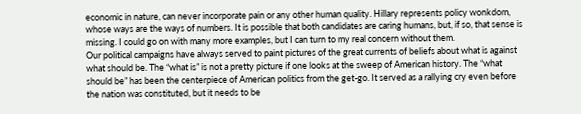economic in nature, can never incorporate pain or any other human quality. Hillary represents policy wonkdom, whose ways are the ways of numbers. It is possible that both candidates are caring humans, but, if so, that sense is missing. I could go on with many more examples, but I can turn to my real concern without them.
Our political campaigns have always served to paint pictures of the great currents of beliefs about what is against what should be. The “what is” is not a pretty picture if one looks at the sweep of American history. The “what should be” has been the centerpiece of American politics from the get-go. It served as a rallying cry even before the nation was constituted, but it needs to be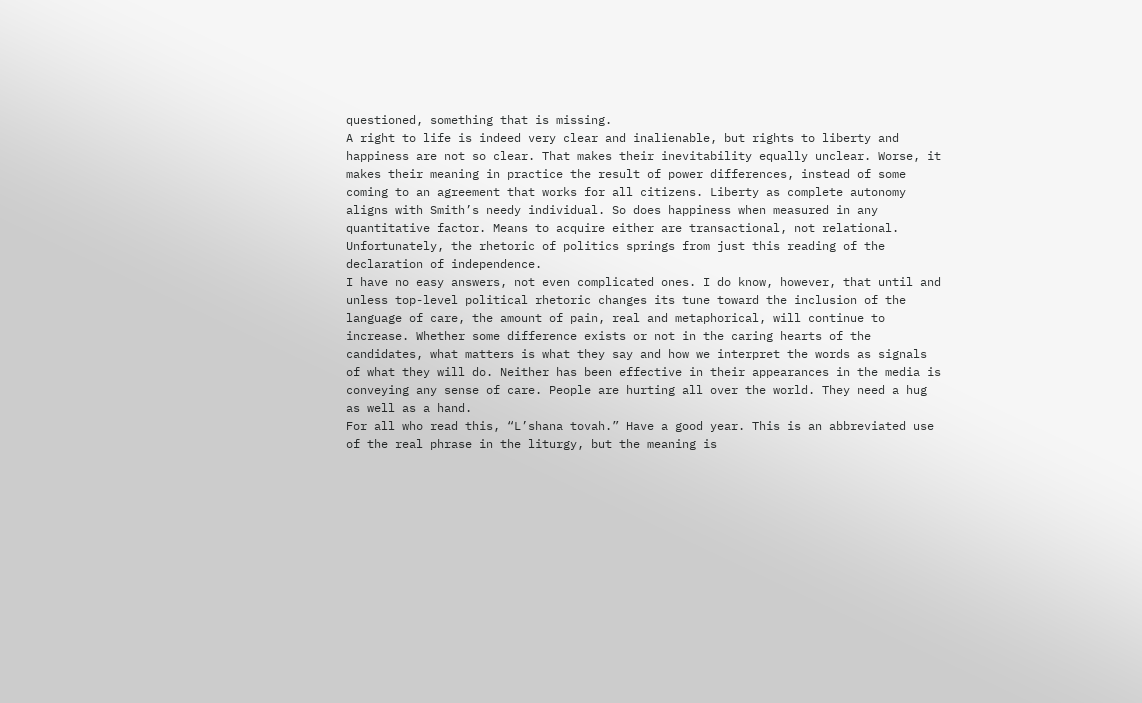questioned, something that is missing.
A right to life is indeed very clear and inalienable, but rights to liberty and happiness are not so clear. That makes their inevitability equally unclear. Worse, it makes their meaning in practice the result of power differences, instead of some coming to an agreement that works for all citizens. Liberty as complete autonomy aligns with Smith’s needy individual. So does happiness when measured in any quantitative factor. Means to acquire either are transactional, not relational. Unfortunately, the rhetoric of politics springs from just this reading of the declaration of independence.
I have no easy answers, not even complicated ones. I do know, however, that until and unless top-level political rhetoric changes its tune toward the inclusion of the language of care, the amount of pain, real and metaphorical, will continue to increase. Whether some difference exists or not in the caring hearts of the candidates, what matters is what they say and how we interpret the words as signals of what they will do. Neither has been effective in their appearances in the media is conveying any sense of care. People are hurting all over the world. They need a hug as well as a hand.
For all who read this, “L’shana tovah.” Have a good year. This is an abbreviated use of the real phrase in the liturgy, but the meaning is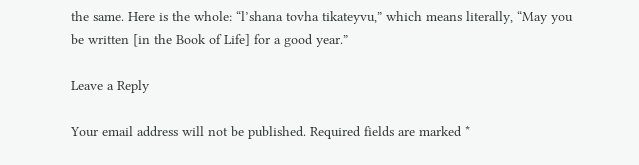the same. Here is the whole: “l’shana tovha tikateyvu,” which means literally, “May you be written [in the Book of Life] for a good year.”

Leave a Reply

Your email address will not be published. Required fields are marked *